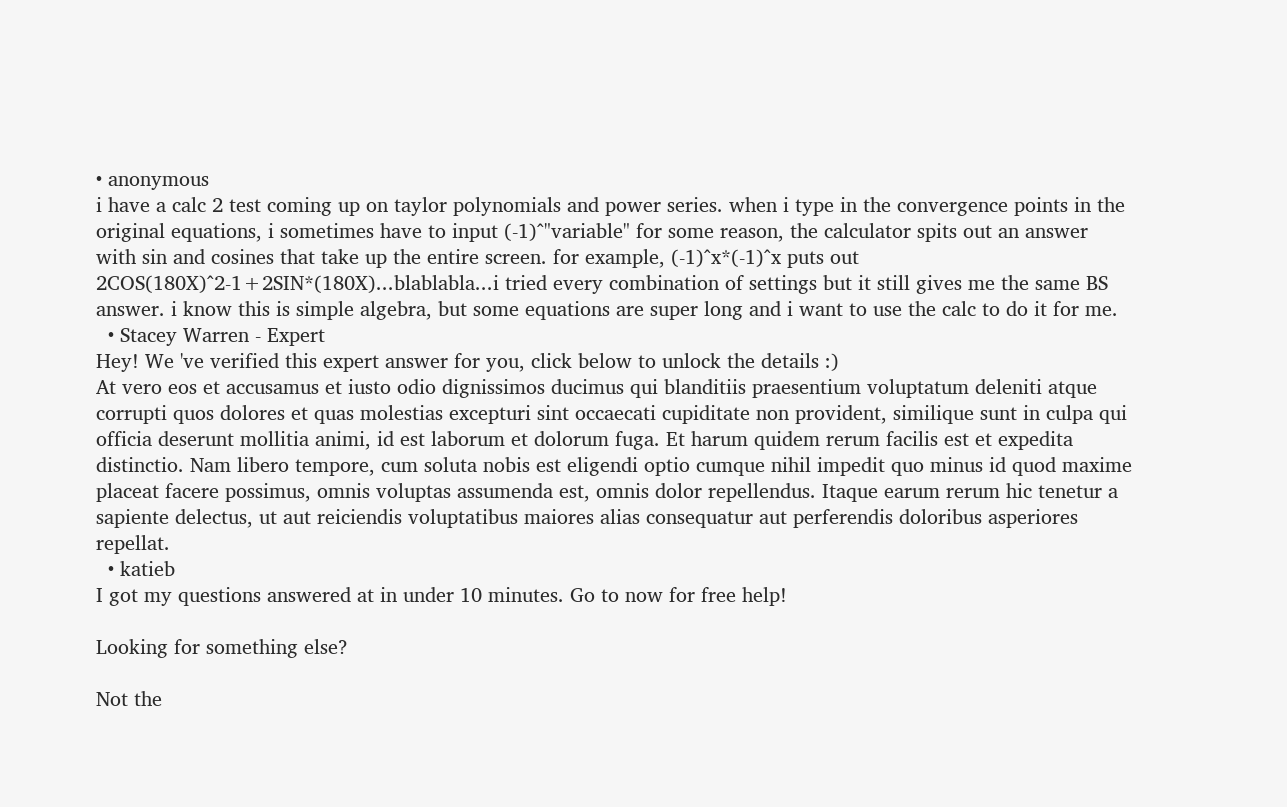• anonymous
i have a calc 2 test coming up on taylor polynomials and power series. when i type in the convergence points in the original equations, i sometimes have to input (-1)^"variable" for some reason, the calculator spits out an answer with sin and cosines that take up the entire screen. for example, (-1)^x*(-1)^x puts out 2COS(180X)^2-1+2SIN*(180X)...blablabla...i tried every combination of settings but it still gives me the same BS answer. i know this is simple algebra, but some equations are super long and i want to use the calc to do it for me.
  • Stacey Warren - Expert
Hey! We 've verified this expert answer for you, click below to unlock the details :)
At vero eos et accusamus et iusto odio dignissimos ducimus qui blanditiis praesentium voluptatum deleniti atque corrupti quos dolores et quas molestias excepturi sint occaecati cupiditate non provident, similique sunt in culpa qui officia deserunt mollitia animi, id est laborum et dolorum fuga. Et harum quidem rerum facilis est et expedita distinctio. Nam libero tempore, cum soluta nobis est eligendi optio cumque nihil impedit quo minus id quod maxime placeat facere possimus, omnis voluptas assumenda est, omnis dolor repellendus. Itaque earum rerum hic tenetur a sapiente delectus, ut aut reiciendis voluptatibus maiores alias consequatur aut perferendis doloribus asperiores repellat.
  • katieb
I got my questions answered at in under 10 minutes. Go to now for free help!

Looking for something else?

Not the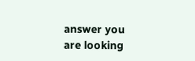answer you are looking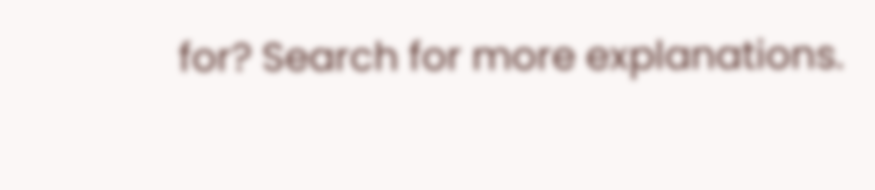for? Search for more explanations.